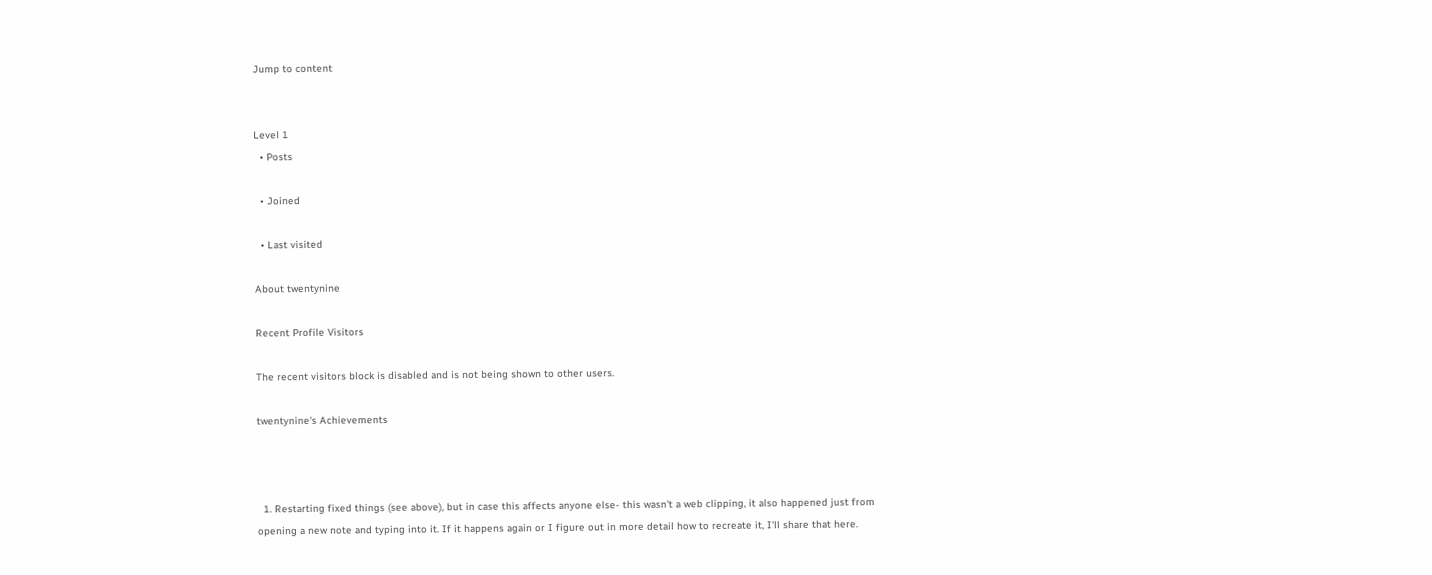Jump to content


Level 1
  • Posts

  • Joined

  • Last visited

About twentynine

Recent Profile Visitors

The recent visitors block is disabled and is not being shown to other users.

twentynine's Achievements



  1. Restarting fixed things (see above), but in case this affects anyone else- this wasn't a web clipping, it also happened just from opening a new note and typing into it. If it happens again or I figure out in more detail how to recreate it, I'll share that here.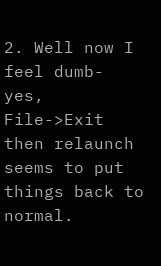2. Well now I feel dumb- yes, File->Exit then relaunch seems to put things back to normal.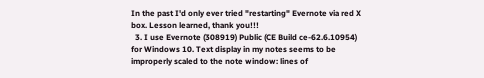In the past I'd only ever tried "restarting" Evernote via red X box. Lesson learned, thank you!!!
  3. I use Evernote (308919) Public (CE Build ce-62.6.10954) for Windows 10. Text display in my notes seems to be improperly scaled to the note window: lines of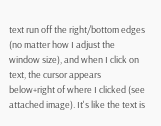text run off the right/bottom edges (no matter how I adjust the window size), and when I click on text, the cursor appears below+right of where I clicked (see attached image). It's like the text is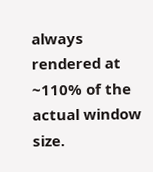always rendered at ~110% of the actual window size.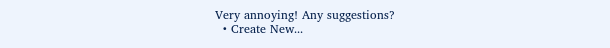Very annoying! Any suggestions?
  • Create New...